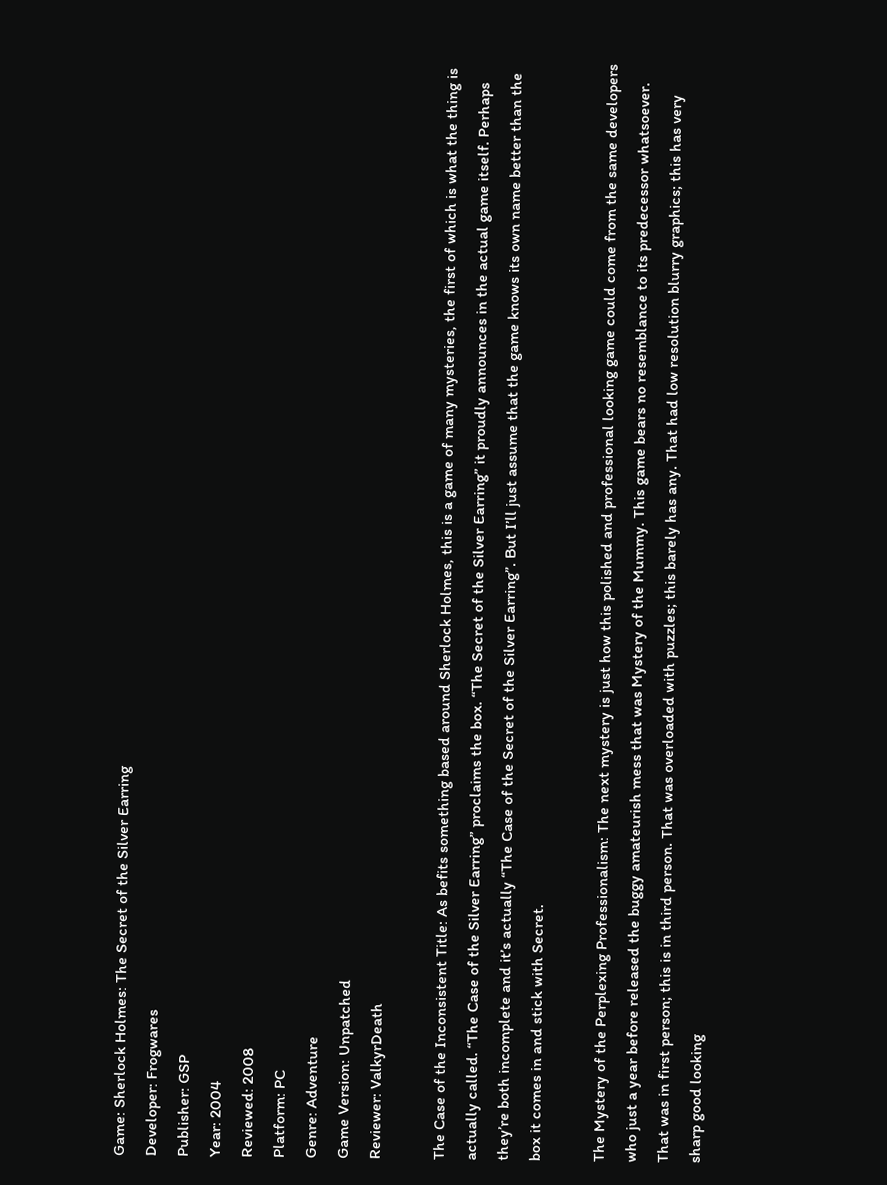Game: Sherlock Holmes: The Secret of the Silver Earring
Developer: Frogwares
Publisher: GSP
Year: 2004
Reviewed: 2008
Platform: PC
Genre: Adventure
Game Version: Unpatched
Reviewer: ValkyrDeath

The Case of the Inconsistent Title: As befits something based around Sherlock Holmes, this is a game of many mysteries, the first of which is what the thing is actually called. “The Case of the Silver Earring” proclaims the box. “The Secret of the Silver Earring” it proudly announces in the actual game itself. Perhaps they’re both incomplete and it’s actually “The Case of the Secret of the Silver Earring”. But I’ll just assume that the game knows its own name better than the box it comes in and stick with Secret.

The Mystery of the Perplexing Professionalism: The next mystery is just how this polished and professional looking game could come from the same developers who just a year before released the buggy amateurish mess that was Mystery of the Mummy. This game bears no resemblance to its predecessor whatsoever. That was in first person; this is in third person. That was overloaded with puzzles; this barely has any. That had low resolution blurry graphics; this has very sharp good looking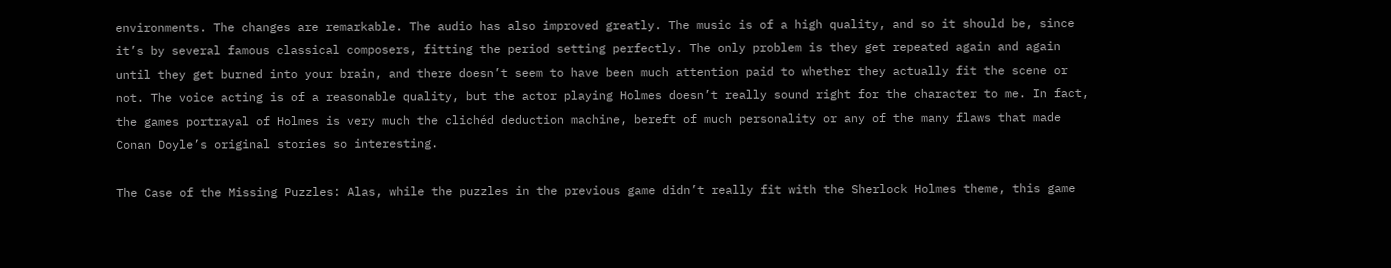environments. The changes are remarkable. The audio has also improved greatly. The music is of a high quality, and so it should be, since it’s by several famous classical composers, fitting the period setting perfectly. The only problem is they get repeated again and again until they get burned into your brain, and there doesn’t seem to have been much attention paid to whether they actually fit the scene or not. The voice acting is of a reasonable quality, but the actor playing Holmes doesn’t really sound right for the character to me. In fact, the games portrayal of Holmes is very much the clichéd deduction machine, bereft of much personality or any of the many flaws that made Conan Doyle’s original stories so interesting.

The Case of the Missing Puzzles: Alas, while the puzzles in the previous game didn’t really fit with the Sherlock Holmes theme, this game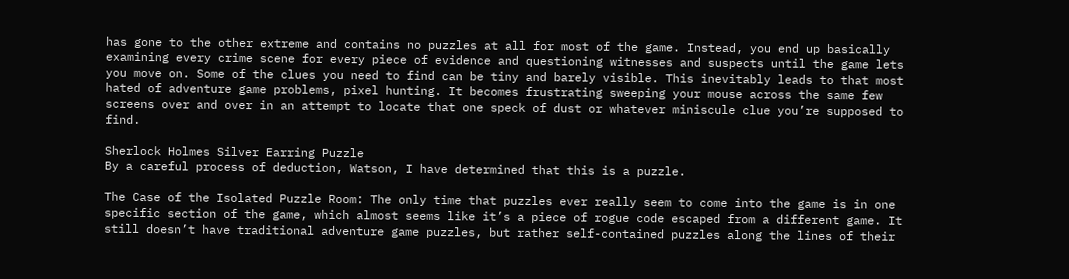has gone to the other extreme and contains no puzzles at all for most of the game. Instead, you end up basically examining every crime scene for every piece of evidence and questioning witnesses and suspects until the game lets you move on. Some of the clues you need to find can be tiny and barely visible. This inevitably leads to that most hated of adventure game problems, pixel hunting. It becomes frustrating sweeping your mouse across the same few screens over and over in an attempt to locate that one speck of dust or whatever miniscule clue you’re supposed to find.

Sherlock Holmes Silver Earring Puzzle
By a careful process of deduction, Watson, I have determined that this is a puzzle.

The Case of the Isolated Puzzle Room: The only time that puzzles ever really seem to come into the game is in one specific section of the game, which almost seems like it’s a piece of rogue code escaped from a different game. It still doesn’t have traditional adventure game puzzles, but rather self-contained puzzles along the lines of their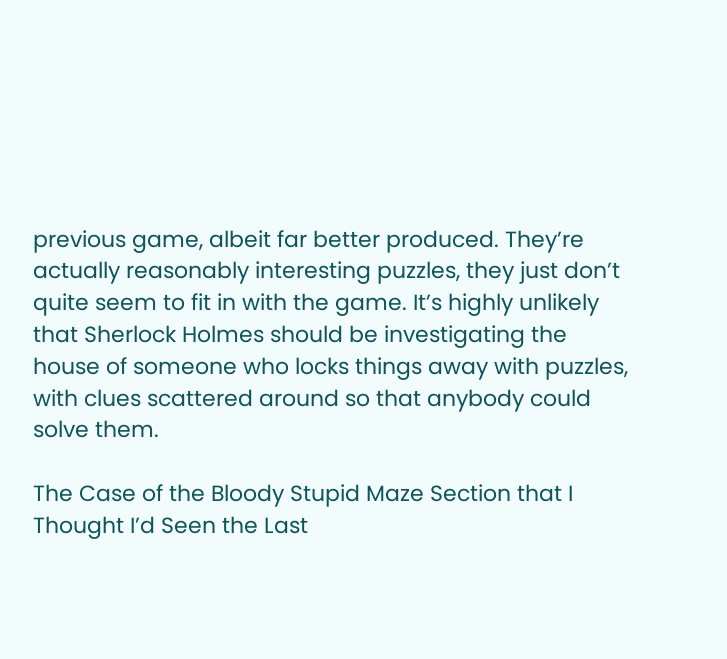previous game, albeit far better produced. They’re actually reasonably interesting puzzles, they just don’t quite seem to fit in with the game. It’s highly unlikely that Sherlock Holmes should be investigating the house of someone who locks things away with puzzles, with clues scattered around so that anybody could solve them.

The Case of the Bloody Stupid Maze Section that I Thought I’d Seen the Last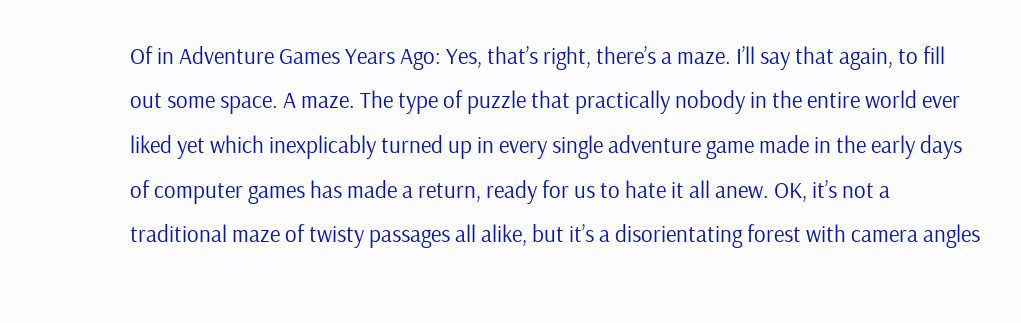Of in Adventure Games Years Ago: Yes, that’s right, there’s a maze. I’ll say that again, to fill out some space. A maze. The type of puzzle that practically nobody in the entire world ever liked yet which inexplicably turned up in every single adventure game made in the early days of computer games has made a return, ready for us to hate it all anew. OK, it’s not a traditional maze of twisty passages all alike, but it’s a disorientating forest with camera angles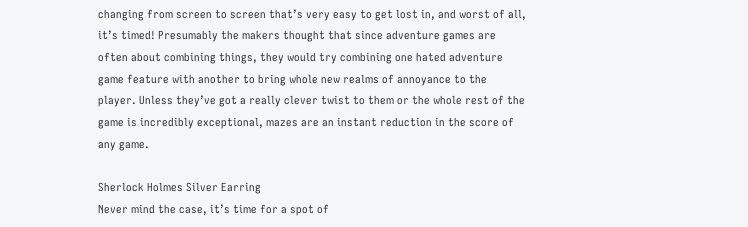changing from screen to screen that’s very easy to get lost in, and worst of all, it’s timed! Presumably the makers thought that since adventure games are often about combining things, they would try combining one hated adventure game feature with another to bring whole new realms of annoyance to the player. Unless they’ve got a really clever twist to them or the whole rest of the game is incredibly exceptional, mazes are an instant reduction in the score of any game.

Sherlock Holmes Silver Earring
Never mind the case, it’s time for a spot of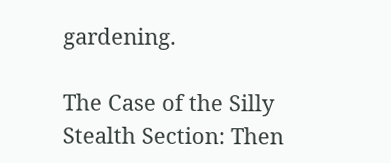gardening.

The Case of the Silly Stealth Section: Then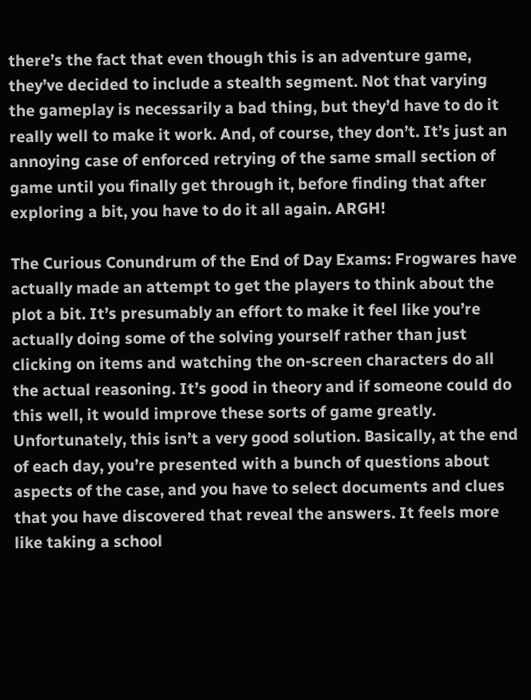there’s the fact that even though this is an adventure game, they’ve decided to include a stealth segment. Not that varying the gameplay is necessarily a bad thing, but they’d have to do it really well to make it work. And, of course, they don’t. It’s just an annoying case of enforced retrying of the same small section of game until you finally get through it, before finding that after exploring a bit, you have to do it all again. ARGH!

The Curious Conundrum of the End of Day Exams: Frogwares have actually made an attempt to get the players to think about the plot a bit. It’s presumably an effort to make it feel like you’re actually doing some of the solving yourself rather than just clicking on items and watching the on-screen characters do all the actual reasoning. It’s good in theory and if someone could do this well, it would improve these sorts of game greatly. Unfortunately, this isn’t a very good solution. Basically, at the end of each day, you’re presented with a bunch of questions about aspects of the case, and you have to select documents and clues that you have discovered that reveal the answers. It feels more like taking a school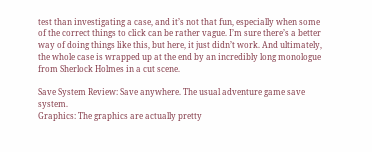test than investigating a case, and it’s not that fun, especially when some of the correct things to click can be rather vague. I’m sure there’s a better way of doing things like this, but here, it just didn’t work. And ultimately, the whole case is wrapped up at the end by an incredibly long monologue from Sherlock Holmes in a cut scene.

Save System Review: Save anywhere. The usual adventure game save system.
Graphics: The graphics are actually pretty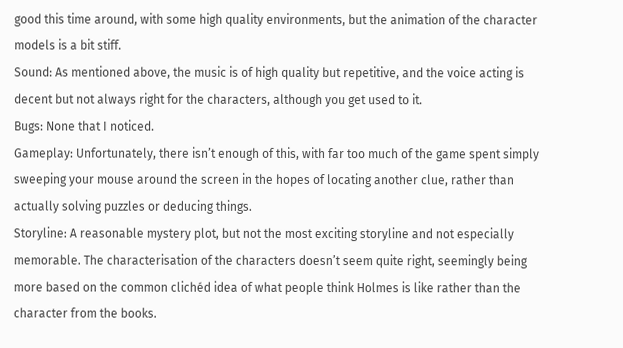good this time around, with some high quality environments, but the animation of the character models is a bit stiff.
Sound: As mentioned above, the music is of high quality but repetitive, and the voice acting is decent but not always right for the characters, although you get used to it.
Bugs: None that I noticed.
Gameplay: Unfortunately, there isn’t enough of this, with far too much of the game spent simply sweeping your mouse around the screen in the hopes of locating another clue, rather than actually solving puzzles or deducing things.
Storyline: A reasonable mystery plot, but not the most exciting storyline and not especially memorable. The characterisation of the characters doesn’t seem quite right, seemingly being more based on the common clichéd idea of what people think Holmes is like rather than the character from the books.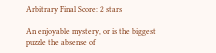Arbitrary Final Score: 2 stars

An enjoyable mystery, or is the biggest puzzle the absense of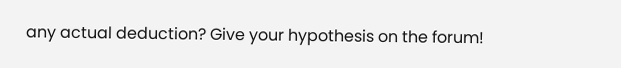any actual deduction? Give your hypothesis on the forum!